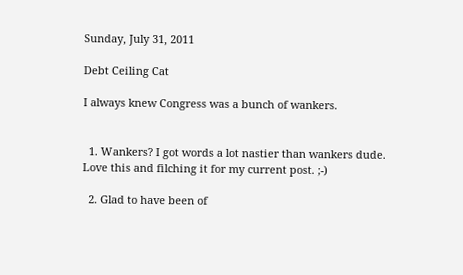Sunday, July 31, 2011

Debt Ceiling Cat

I always knew Congress was a bunch of wankers.


  1. Wankers? I got words a lot nastier than wankers dude. Love this and filching it for my current post. ;-)

  2. Glad to have been of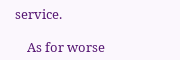service.

    As for worse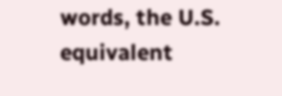words, the U.S. equivalent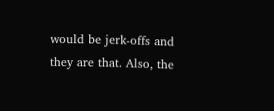would be jerk-offs and they are that. Also, the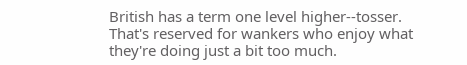British has a term one level higher--tosser. That's reserved for wankers who enjoy what they're doing just a bit too much.